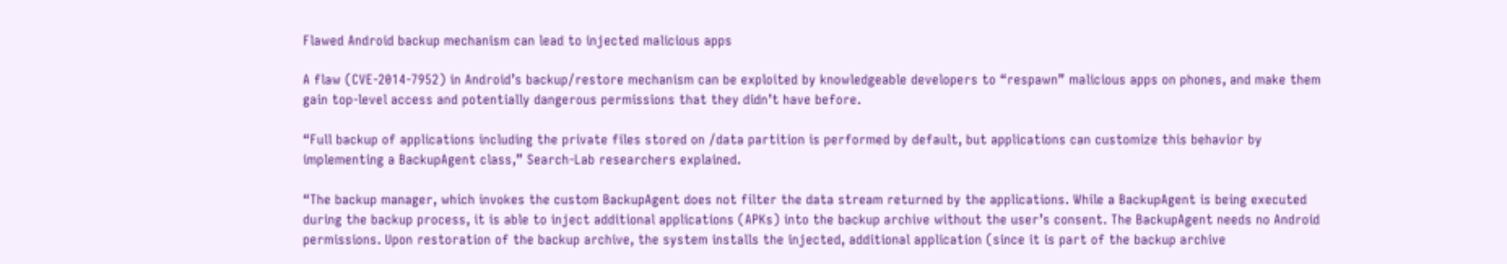Flawed Android backup mechanism can lead to injected malicious apps

A flaw (CVE-2014-7952) in Android’s backup/restore mechanism can be exploited by knowledgeable developers to “respawn” malicious apps on phones, and make them gain top-level access and potentially dangerous permissions that they didn’t have before.

“Full backup of applications including the private files stored on /data partition is performed by default, but applications can customize this behavior by implementing a BackupAgent class,” Search-Lab researchers explained.

“The backup manager, which invokes the custom BackupAgent does not filter the data stream returned by the applications. While a BackupAgent is being executed during the backup process, it is able to inject additional applications (APKs) into the backup archive without the user’s consent. The BackupAgent needs no Android permissions. Upon restoration of the backup archive, the system installs the injected, additional application (since it is part of the backup archive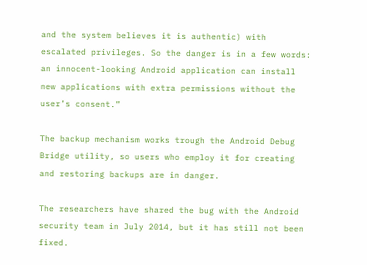and the system believes it is authentic) with escalated privileges. So the danger is in a few words: an innocent-looking Android application can install new applications with extra permissions without the user’s consent.”

The backup mechanism works trough the Android Debug Bridge utility, so users who employ it for creating and restoring backups are in danger.

The researchers have shared the bug with the Android security team in July 2014, but it has still not been fixed.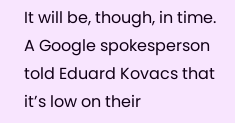It will be, though, in time. A Google spokesperson told Eduard Kovacs that it’s low on their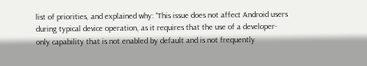list of priorities, and explained why: “This issue does not affect Android users during typical device operation, as it requires that the use of a developer-only capability that is not enabled by default and is not frequently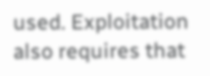used. Exploitation also requires that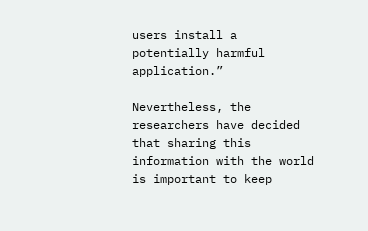users install a potentially harmful application.”

Nevertheless, the researchers have decided that sharing this information with the world is important to keep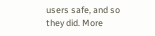users safe, and so they did. More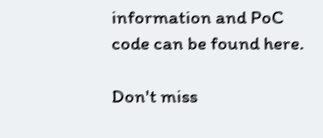information and PoC code can be found here.

Don't miss